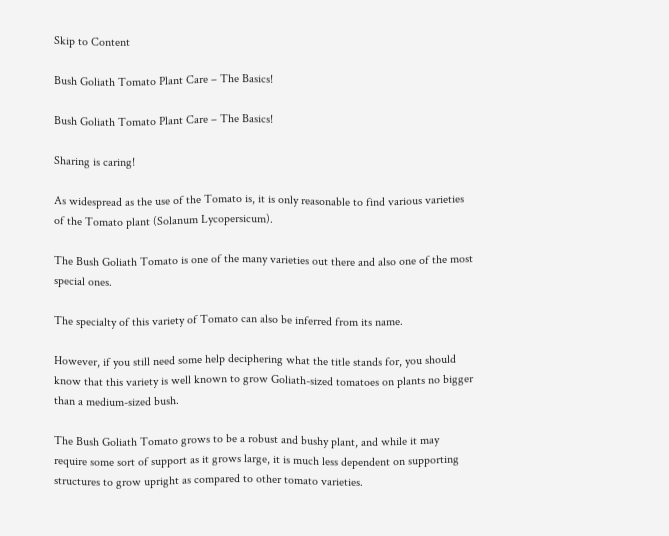Skip to Content

Bush Goliath Tomato Plant Care – The Basics!

Bush Goliath Tomato Plant Care – The Basics!

Sharing is caring!

As widespread as the use of the Tomato is, it is only reasonable to find various varieties of the Tomato plant (Solanum Lycopersicum).

The Bush Goliath Tomato is one of the many varieties out there and also one of the most special ones.

The specialty of this variety of Tomato can also be inferred from its name.

However, if you still need some help deciphering what the title stands for, you should know that this variety is well known to grow Goliath-sized tomatoes on plants no bigger than a medium-sized bush.

The Bush Goliath Tomato grows to be a robust and bushy plant, and while it may require some sort of support as it grows large, it is much less dependent on supporting structures to grow upright as compared to other tomato varieties.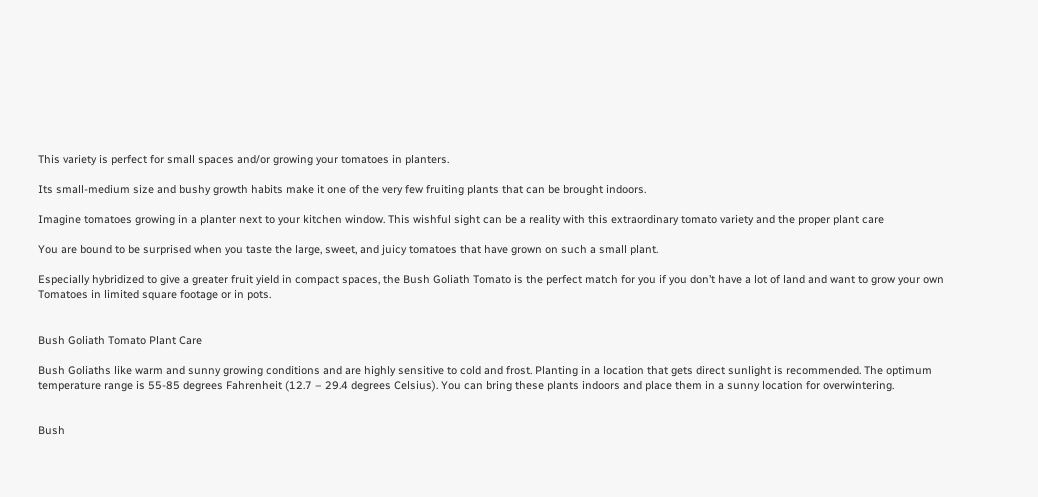This variety is perfect for small spaces and/or growing your tomatoes in planters.

Its small-medium size and bushy growth habits make it one of the very few fruiting plants that can be brought indoors.

Imagine tomatoes growing in a planter next to your kitchen window. This wishful sight can be a reality with this extraordinary tomato variety and the proper plant care

You are bound to be surprised when you taste the large, sweet, and juicy tomatoes that have grown on such a small plant.

Especially hybridized to give a greater fruit yield in compact spaces, the Bush Goliath Tomato is the perfect match for you if you don’t have a lot of land and want to grow your own Tomatoes in limited square footage or in pots.


Bush Goliath Tomato Plant Care

Bush Goliaths like warm and sunny growing conditions and are highly sensitive to cold and frost. Planting in a location that gets direct sunlight is recommended. The optimum temperature range is 55-85 degrees Fahrenheit (12.7 – 29.4 degrees Celsius). You can bring these plants indoors and place them in a sunny location for overwintering.


Bush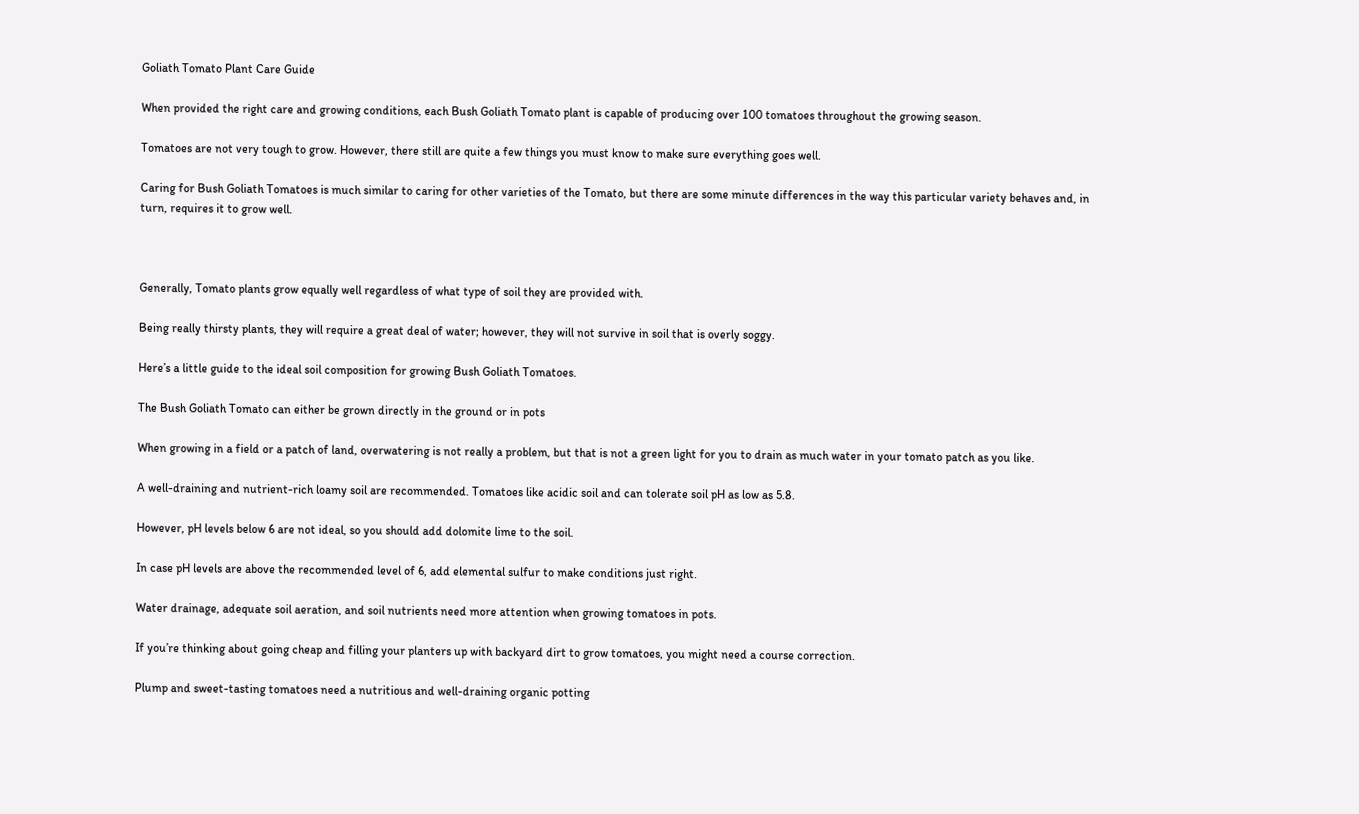Goliath Tomato Plant Care Guide

When provided the right care and growing conditions, each Bush Goliath Tomato plant is capable of producing over 100 tomatoes throughout the growing season.

Tomatoes are not very tough to grow. However, there still are quite a few things you must know to make sure everything goes well.

Caring for Bush Goliath Tomatoes is much similar to caring for other varieties of the Tomato, but there are some minute differences in the way this particular variety behaves and, in turn, requires it to grow well.



Generally, Tomato plants grow equally well regardless of what type of soil they are provided with.

Being really thirsty plants, they will require a great deal of water; however, they will not survive in soil that is overly soggy.

Here’s a little guide to the ideal soil composition for growing Bush Goliath Tomatoes.

The Bush Goliath Tomato can either be grown directly in the ground or in pots

When growing in a field or a patch of land, overwatering is not really a problem, but that is not a green light for you to drain as much water in your tomato patch as you like.

A well-draining and nutrient-rich loamy soil are recommended. Tomatoes like acidic soil and can tolerate soil pH as low as 5.8.

However, pH levels below 6 are not ideal, so you should add dolomite lime to the soil.

In case pH levels are above the recommended level of 6, add elemental sulfur to make conditions just right.

Water drainage, adequate soil aeration, and soil nutrients need more attention when growing tomatoes in pots.

If you’re thinking about going cheap and filling your planters up with backyard dirt to grow tomatoes, you might need a course correction.

Plump and sweet-tasting tomatoes need a nutritious and well-draining organic potting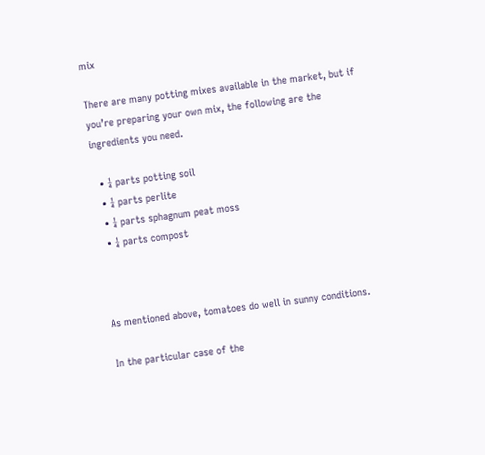mix

There are many potting mixes available in the market, but if you’re preparing your own mix, the following are the ingredients you need.

  • ¼ parts potting soil
  • ¼ parts perlite
  • ¼ parts sphagnum peat moss
  • ¼ parts compost



As mentioned above, tomatoes do well in sunny conditions.

In the particular case of the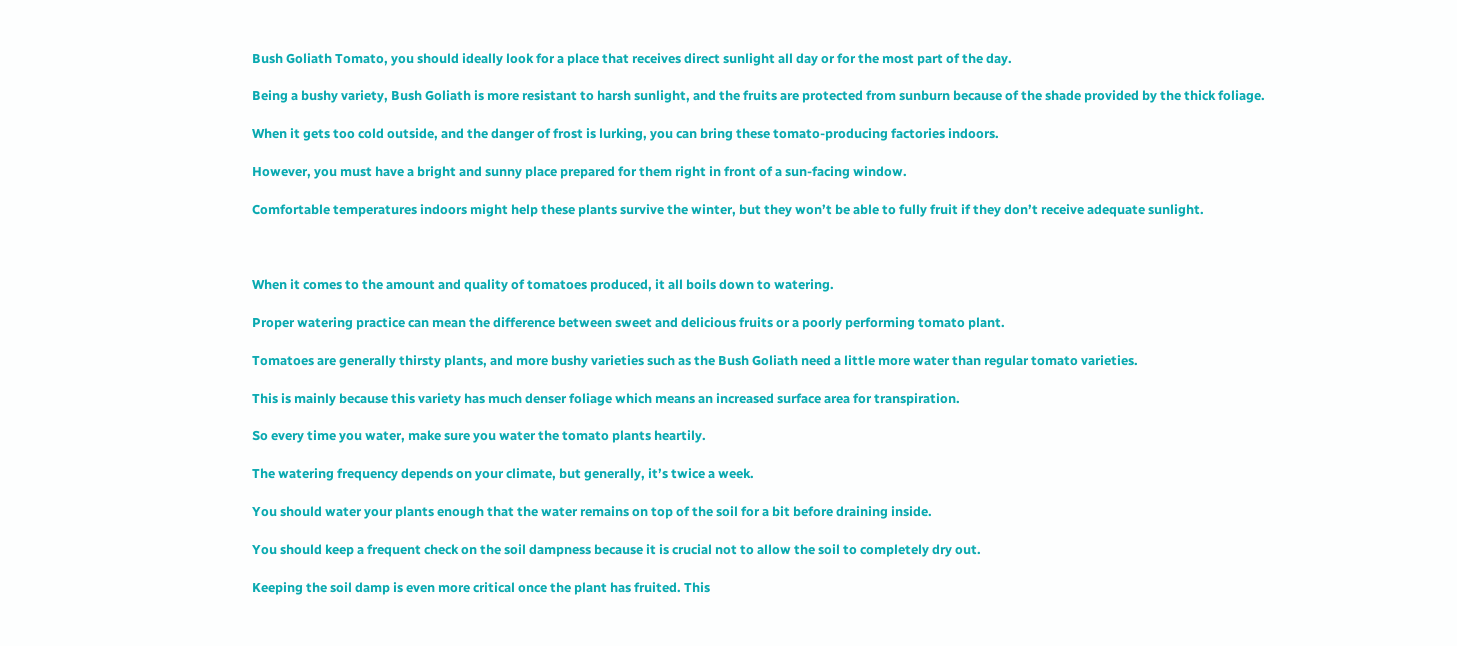Bush Goliath Tomato, you should ideally look for a place that receives direct sunlight all day or for the most part of the day.

Being a bushy variety, Bush Goliath is more resistant to harsh sunlight, and the fruits are protected from sunburn because of the shade provided by the thick foliage.

When it gets too cold outside, and the danger of frost is lurking, you can bring these tomato-producing factories indoors.

However, you must have a bright and sunny place prepared for them right in front of a sun-facing window.

Comfortable temperatures indoors might help these plants survive the winter, but they won’t be able to fully fruit if they don’t receive adequate sunlight.



When it comes to the amount and quality of tomatoes produced, it all boils down to watering.

Proper watering practice can mean the difference between sweet and delicious fruits or a poorly performing tomato plant.

Tomatoes are generally thirsty plants, and more bushy varieties such as the Bush Goliath need a little more water than regular tomato varieties.

This is mainly because this variety has much denser foliage which means an increased surface area for transpiration.

So every time you water, make sure you water the tomato plants heartily.

The watering frequency depends on your climate, but generally, it’s twice a week.

You should water your plants enough that the water remains on top of the soil for a bit before draining inside.

You should keep a frequent check on the soil dampness because it is crucial not to allow the soil to completely dry out.

Keeping the soil damp is even more critical once the plant has fruited. This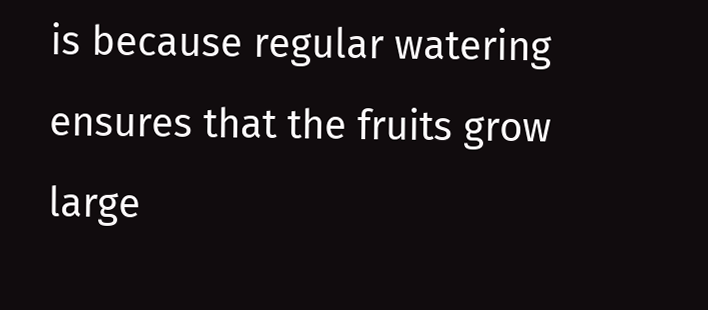is because regular watering ensures that the fruits grow large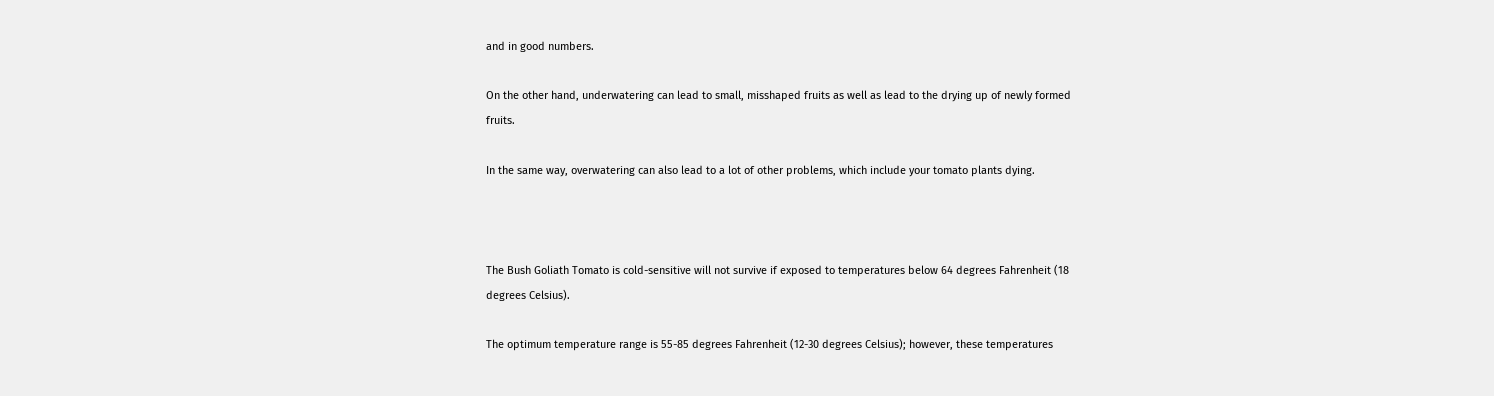and in good numbers.

On the other hand, underwatering can lead to small, misshaped fruits as well as lead to the drying up of newly formed fruits.

In the same way, overwatering can also lead to a lot of other problems, which include your tomato plants dying.



The Bush Goliath Tomato is cold-sensitive will not survive if exposed to temperatures below 64 degrees Fahrenheit (18 degrees Celsius).

The optimum temperature range is 55-85 degrees Fahrenheit (12-30 degrees Celsius); however, these temperatures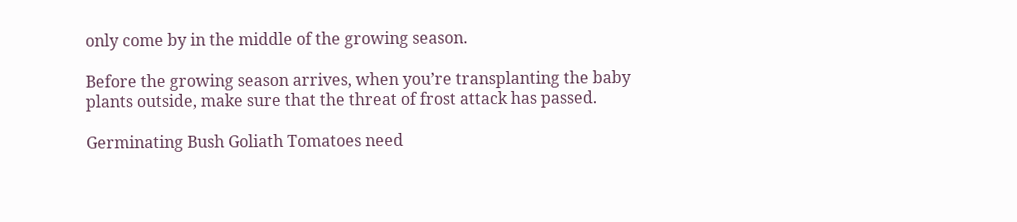only come by in the middle of the growing season.

Before the growing season arrives, when you’re transplanting the baby plants outside, make sure that the threat of frost attack has passed.

Germinating Bush Goliath Tomatoes need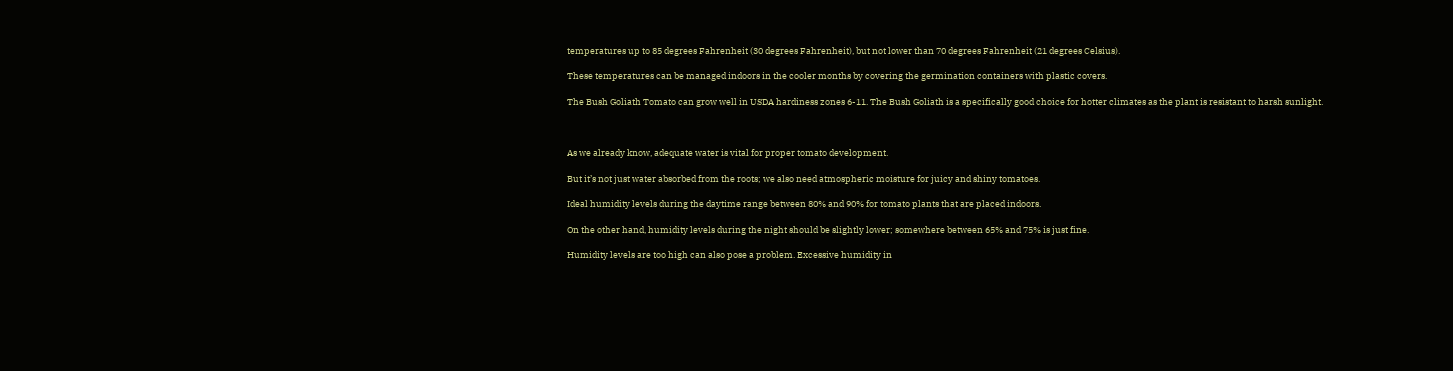temperatures up to 85 degrees Fahrenheit (30 degrees Fahrenheit), but not lower than 70 degrees Fahrenheit (21 degrees Celsius).

These temperatures can be managed indoors in the cooler months by covering the germination containers with plastic covers.

The Bush Goliath Tomato can grow well in USDA hardiness zones 6-11. The Bush Goliath is a specifically good choice for hotter climates as the plant is resistant to harsh sunlight.



As we already know, adequate water is vital for proper tomato development.

But it’s not just water absorbed from the roots; we also need atmospheric moisture for juicy and shiny tomatoes.

Ideal humidity levels during the daytime range between 80% and 90% for tomato plants that are placed indoors.

On the other hand, humidity levels during the night should be slightly lower; somewhere between 65% and 75% is just fine.

Humidity levels are too high can also pose a problem. Excessive humidity in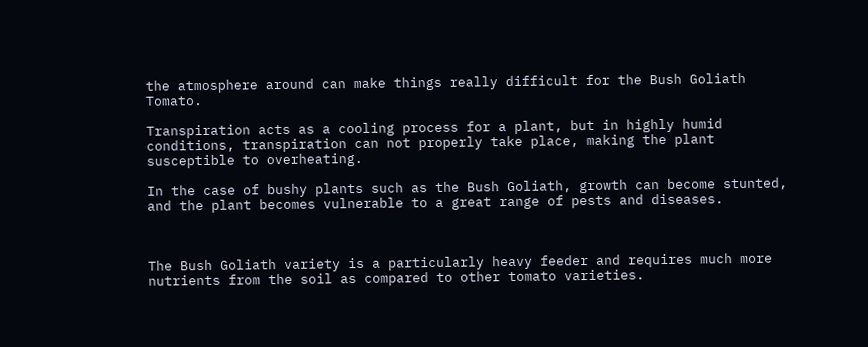the atmosphere around can make things really difficult for the Bush Goliath Tomato.

Transpiration acts as a cooling process for a plant, but in highly humid conditions, transpiration can not properly take place, making the plant susceptible to overheating.

In the case of bushy plants such as the Bush Goliath, growth can become stunted, and the plant becomes vulnerable to a great range of pests and diseases.



The Bush Goliath variety is a particularly heavy feeder and requires much more nutrients from the soil as compared to other tomato varieties.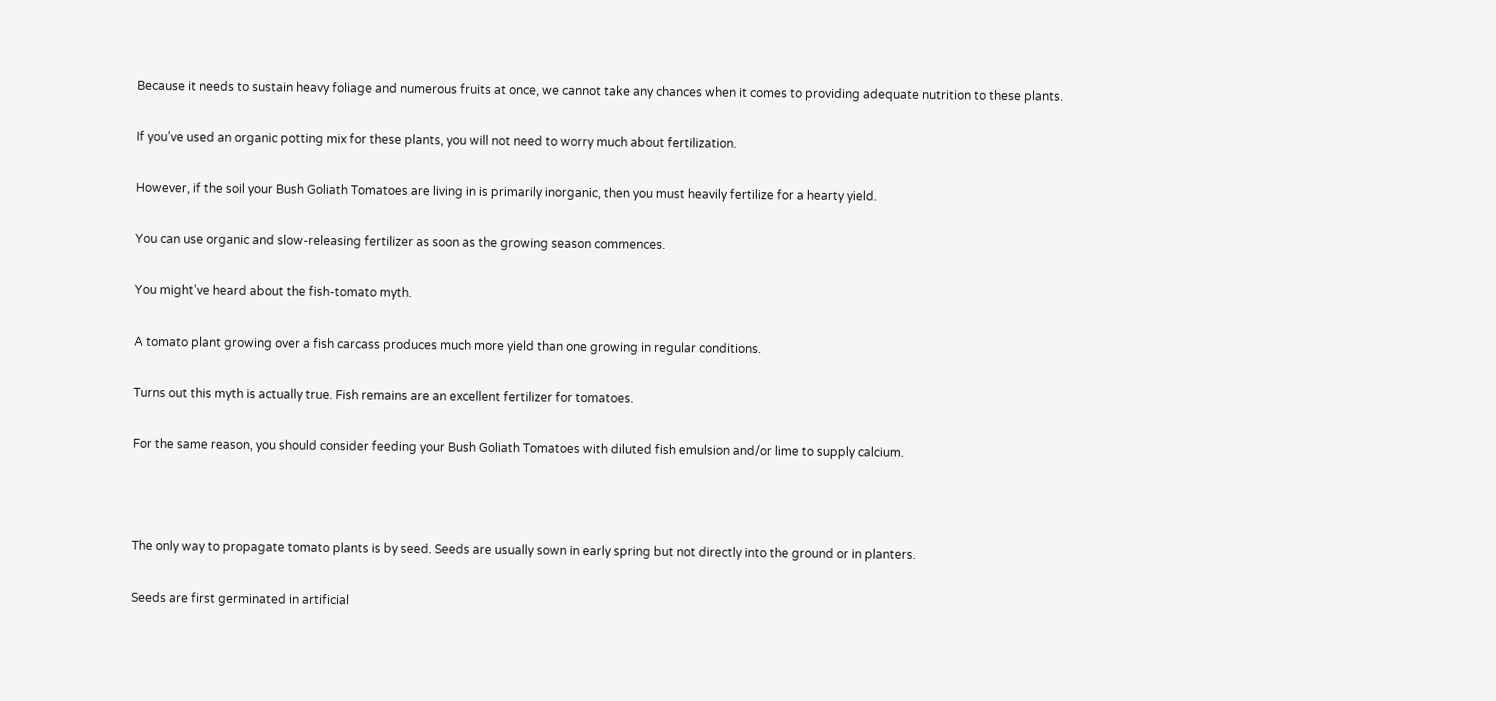Because it needs to sustain heavy foliage and numerous fruits at once, we cannot take any chances when it comes to providing adequate nutrition to these plants.

If you’ve used an organic potting mix for these plants, you will not need to worry much about fertilization.

However, if the soil your Bush Goliath Tomatoes are living in is primarily inorganic, then you must heavily fertilize for a hearty yield.

You can use organic and slow-releasing fertilizer as soon as the growing season commences.

You might’ve heard about the fish-tomato myth.

A tomato plant growing over a fish carcass produces much more yield than one growing in regular conditions.

Turns out this myth is actually true. Fish remains are an excellent fertilizer for tomatoes.

For the same reason, you should consider feeding your Bush Goliath Tomatoes with diluted fish emulsion and/or lime to supply calcium.



The only way to propagate tomato plants is by seed. Seeds are usually sown in early spring but not directly into the ground or in planters.

Seeds are first germinated in artificial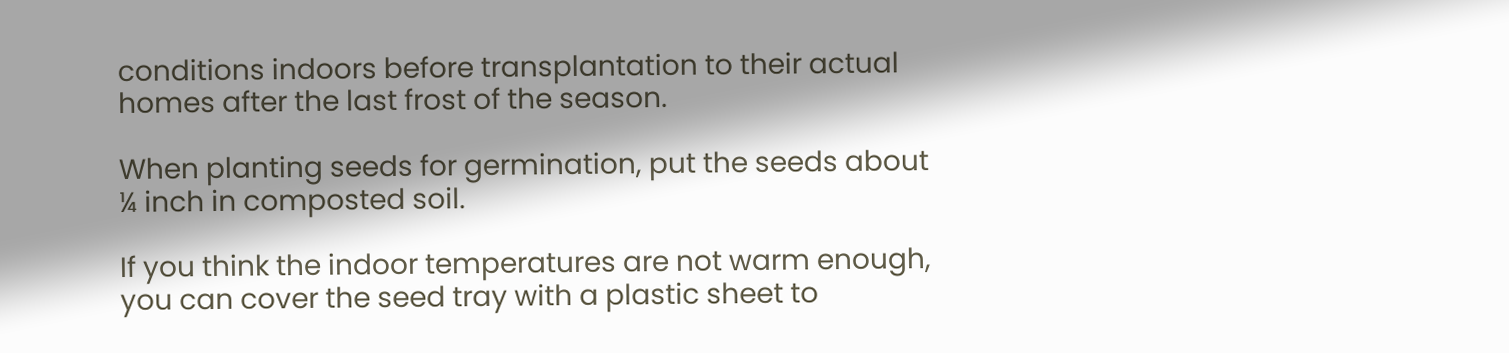conditions indoors before transplantation to their actual homes after the last frost of the season.

When planting seeds for germination, put the seeds about ¼ inch in composted soil.

If you think the indoor temperatures are not warm enough, you can cover the seed tray with a plastic sheet to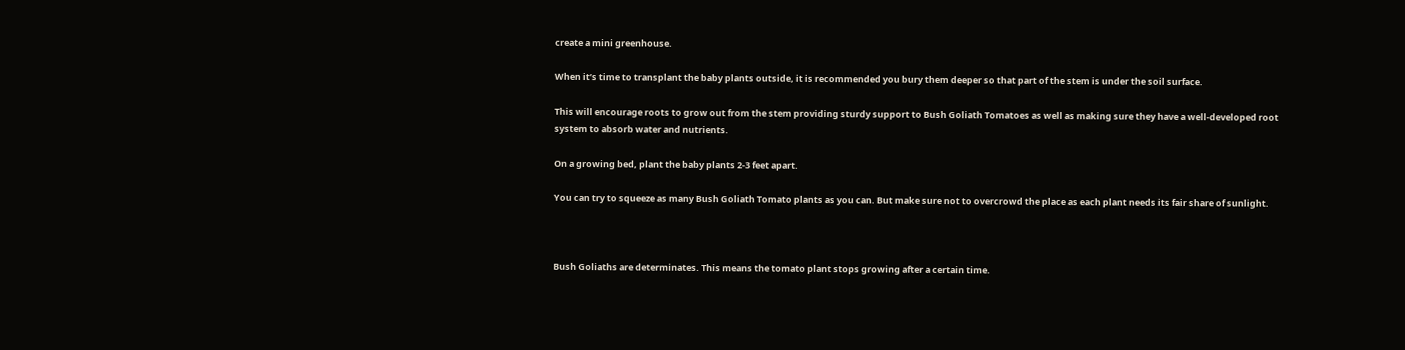create a mini greenhouse.

When it’s time to transplant the baby plants outside, it is recommended you bury them deeper so that part of the stem is under the soil surface.

This will encourage roots to grow out from the stem providing sturdy support to Bush Goliath Tomatoes as well as making sure they have a well-developed root system to absorb water and nutrients.

On a growing bed, plant the baby plants 2-3 feet apart.

You can try to squeeze as many Bush Goliath Tomato plants as you can. But make sure not to overcrowd the place as each plant needs its fair share of sunlight.



Bush Goliaths are determinates. This means the tomato plant stops growing after a certain time.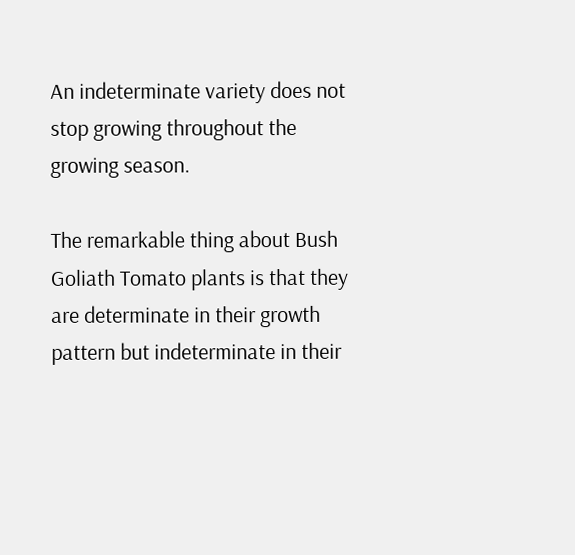An indeterminate variety does not stop growing throughout the growing season.

The remarkable thing about Bush Goliath Tomato plants is that they are determinate in their growth pattern but indeterminate in their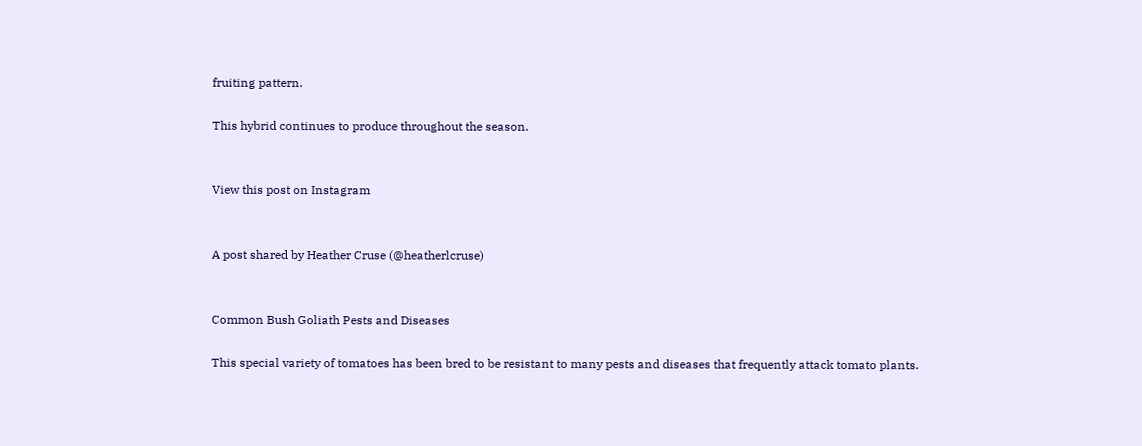fruiting pattern.

This hybrid continues to produce throughout the season.


View this post on Instagram


A post shared by Heather Cruse (@heatherlcruse)


Common Bush Goliath Pests and Diseases

This special variety of tomatoes has been bred to be resistant to many pests and diseases that frequently attack tomato plants.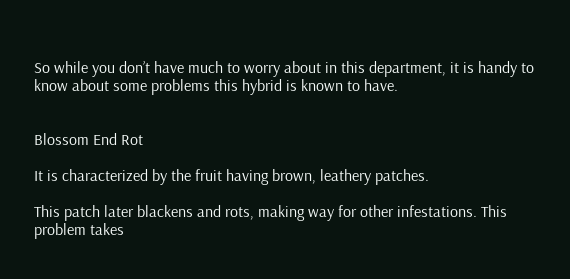So while you don’t have much to worry about in this department, it is handy to know about some problems this hybrid is known to have.


Blossom End Rot

It is characterized by the fruit having brown, leathery patches.

This patch later blackens and rots, making way for other infestations. This problem takes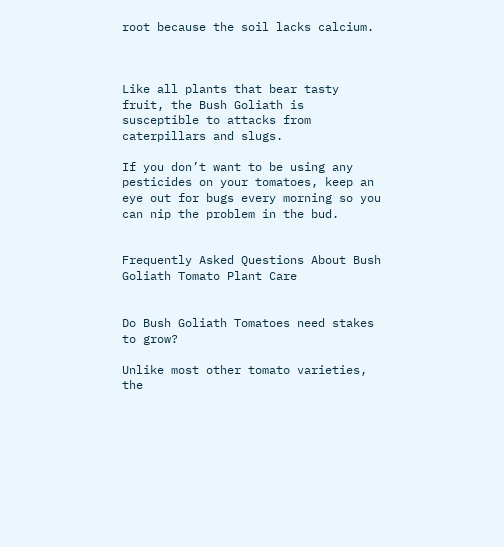root because the soil lacks calcium.



Like all plants that bear tasty fruit, the Bush Goliath is susceptible to attacks from caterpillars and slugs.

If you don’t want to be using any pesticides on your tomatoes, keep an eye out for bugs every morning so you can nip the problem in the bud.


Frequently Asked Questions About Bush Goliath Tomato Plant Care


Do Bush Goliath Tomatoes need stakes to grow?

Unlike most other tomato varieties, the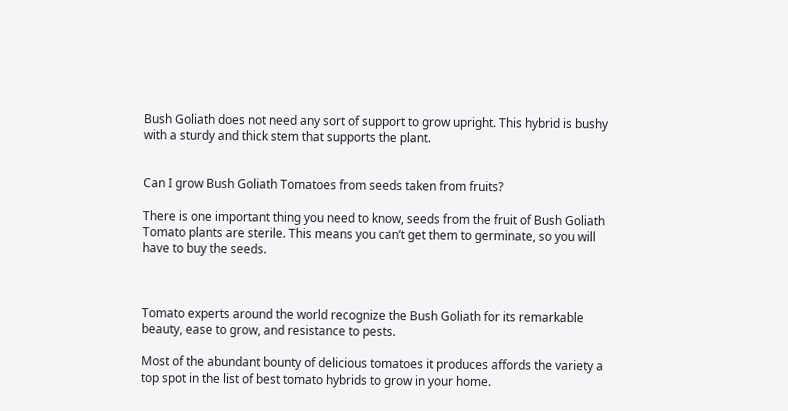Bush Goliath does not need any sort of support to grow upright. This hybrid is bushy with a sturdy and thick stem that supports the plant.


Can I grow Bush Goliath Tomatoes from seeds taken from fruits?

There is one important thing you need to know, seeds from the fruit of Bush Goliath Tomato plants are sterile. This means you can’t get them to germinate, so you will have to buy the seeds.



Tomato experts around the world recognize the Bush Goliath for its remarkable beauty, ease to grow, and resistance to pests.

Most of the abundant bounty of delicious tomatoes it produces affords the variety a top spot in the list of best tomato hybrids to grow in your home.